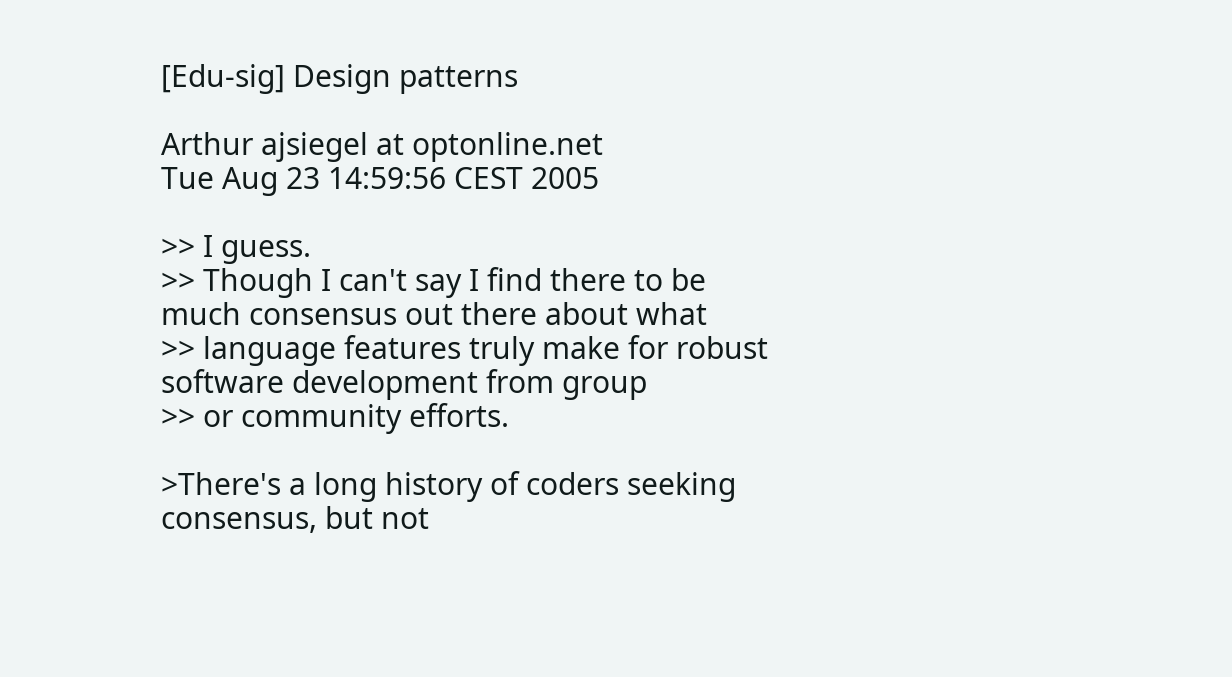[Edu-sig] Design patterns

Arthur ajsiegel at optonline.net
Tue Aug 23 14:59:56 CEST 2005

>> I guess.
>> Though I can't say I find there to be much consensus out there about what
>> language features truly make for robust software development from group
>> or community efforts.

>There's a long history of coders seeking consensus, but not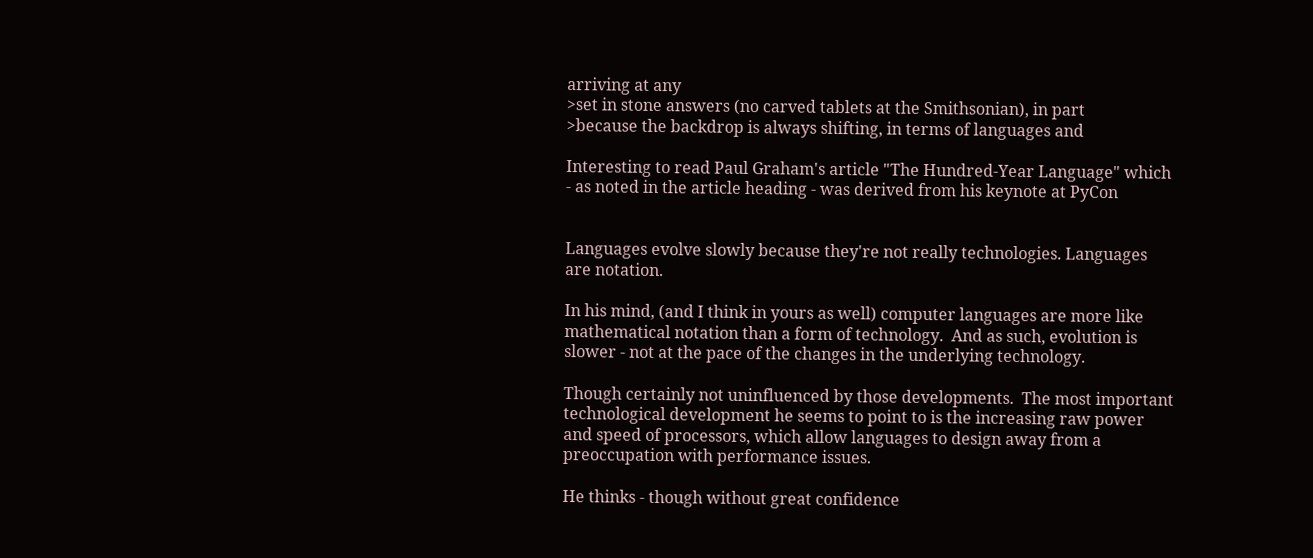arriving at any
>set in stone answers (no carved tablets at the Smithsonian), in part
>because the backdrop is always shifting, in terms of languages and

Interesting to read Paul Graham's article "The Hundred-Year Language" which
- as noted in the article heading - was derived from his keynote at PyCon


Languages evolve slowly because they're not really technologies. Languages
are notation.

In his mind, (and I think in yours as well) computer languages are more like
mathematical notation than a form of technology.  And as such, evolution is
slower - not at the pace of the changes in the underlying technology.

Though certainly not uninfluenced by those developments.  The most important
technological development he seems to point to is the increasing raw power
and speed of processors, which allow languages to design away from a
preoccupation with performance issues.

He thinks - though without great confidence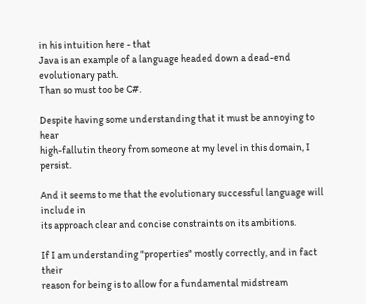in his intuition here - that
Java is an example of a language headed down a dead-end evolutionary path.
Than so must too be C#.

Despite having some understanding that it must be annoying to hear
high-fallutin theory from someone at my level in this domain, I persist.

And it seems to me that the evolutionary successful language will include in
its approach clear and concise constraints on its ambitions.

If I am understanding "properties" mostly correctly, and in fact their
reason for being is to allow for a fundamental midstream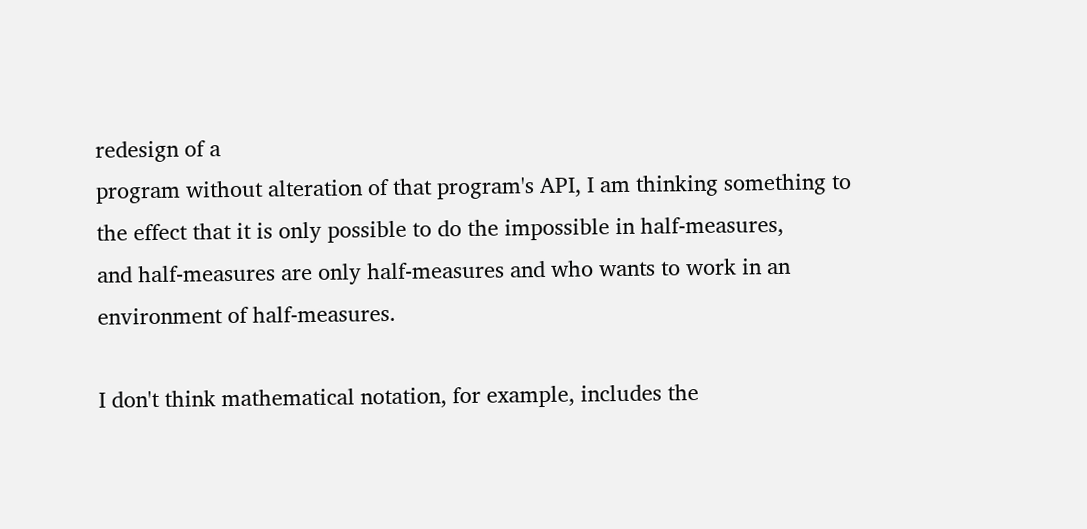redesign of a
program without alteration of that program's API, I am thinking something to
the effect that it is only possible to do the impossible in half-measures,
and half-measures are only half-measures and who wants to work in an
environment of half-measures.

I don't think mathematical notation, for example, includes the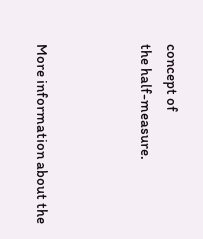concept of
the half-measure.



More information about the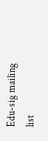Edu-sig mailing list